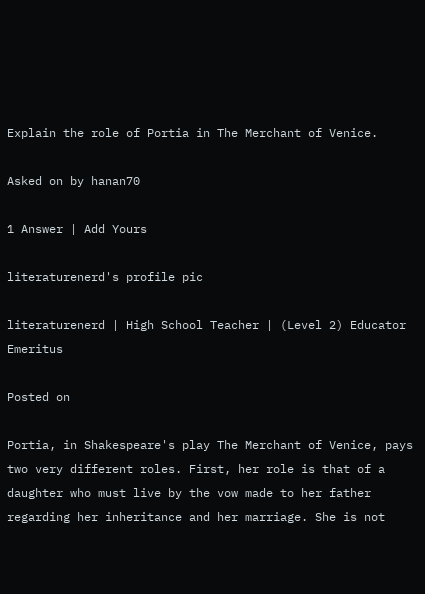Explain the role of Portia in The Merchant of Venice.

Asked on by hanan70

1 Answer | Add Yours

literaturenerd's profile pic

literaturenerd | High School Teacher | (Level 2) Educator Emeritus

Posted on

Portia, in Shakespeare's play The Merchant of Venice, pays two very different roles. First, her role is that of a daughter who must live by the vow made to her father regarding her inheritance and her marriage. She is not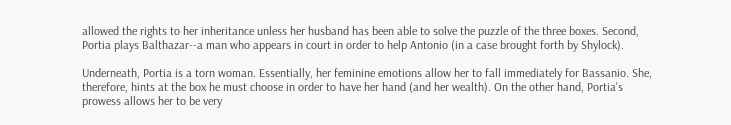allowed the rights to her inheritance unless her husband has been able to solve the puzzle of the three boxes. Second, Portia plays Balthazar--a man who appears in court in order to help Antonio (in a case brought forth by Shylock).

Underneath, Portia is a torn woman. Essentially, her feminine emotions allow her to fall immediately for Bassanio. She, therefore, hints at the box he must choose in order to have her hand (and her wealth). On the other hand, Portia's prowess allows her to be very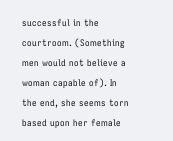successful in the courtroom. (Something men would not believe a woman capable of). In the end, she seems torn based upon her female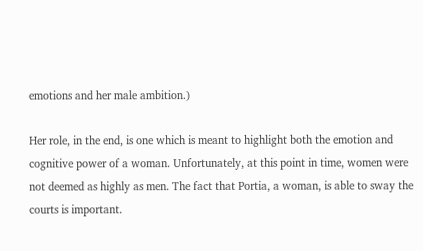emotions and her male ambition.)

Her role, in the end, is one which is meant to highlight both the emotion and cognitive power of a woman. Unfortunately, at this point in time, women were not deemed as highly as men. The fact that Portia, a woman, is able to sway the courts is important.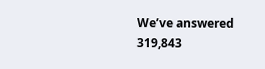We’ve answered 319,843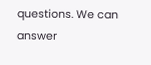questions. We can answer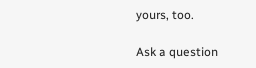yours, too.

Ask a question